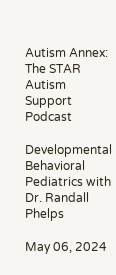Autism Annex: The STAR Autism Support Podcast

Developmental Behavioral Pediatrics with Dr. Randall Phelps

May 06, 2024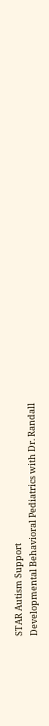STAR Autism Support
Developmental Behavioral Pediatrics with Dr. Randall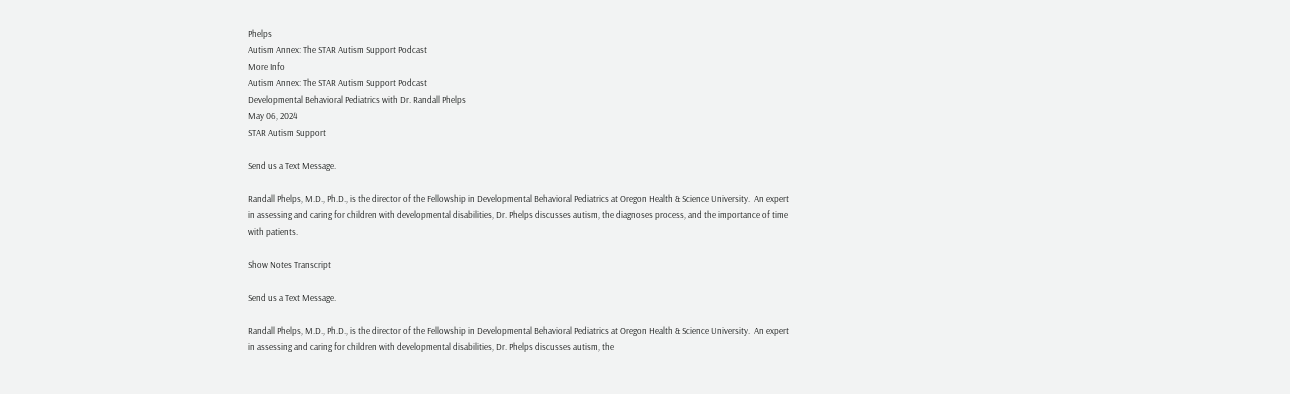Phelps
Autism Annex: The STAR Autism Support Podcast
More Info
Autism Annex: The STAR Autism Support Podcast
Developmental Behavioral Pediatrics with Dr. Randall Phelps
May 06, 2024
STAR Autism Support

Send us a Text Message.

Randall Phelps, M.D., Ph.D., is the director of the Fellowship in Developmental Behavioral Pediatrics at Oregon Health & Science University.  An expert in assessing and caring for children with developmental disabilities, Dr. Phelps discusses autism, the diagnoses process, and the importance of time with patients.

Show Notes Transcript

Send us a Text Message.

Randall Phelps, M.D., Ph.D., is the director of the Fellowship in Developmental Behavioral Pediatrics at Oregon Health & Science University.  An expert in assessing and caring for children with developmental disabilities, Dr. Phelps discusses autism, the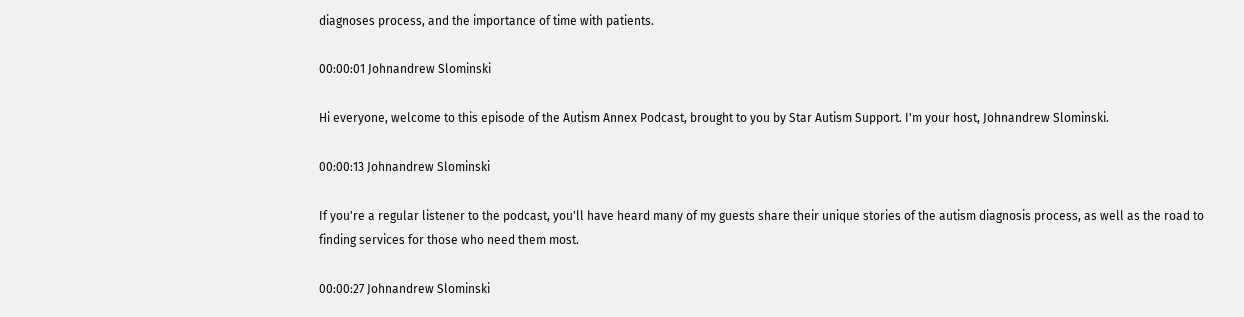diagnoses process, and the importance of time with patients.

00:00:01 Johnandrew Slominski

Hi everyone, welcome to this episode of the Autism Annex Podcast, brought to you by Star Autism Support. I'm your host, Johnandrew Slominski.

00:00:13 Johnandrew Slominski

If you're a regular listener to the podcast, you'll have heard many of my guests share their unique stories of the autism diagnosis process, as well as the road to finding services for those who need them most.

00:00:27 Johnandrew Slominski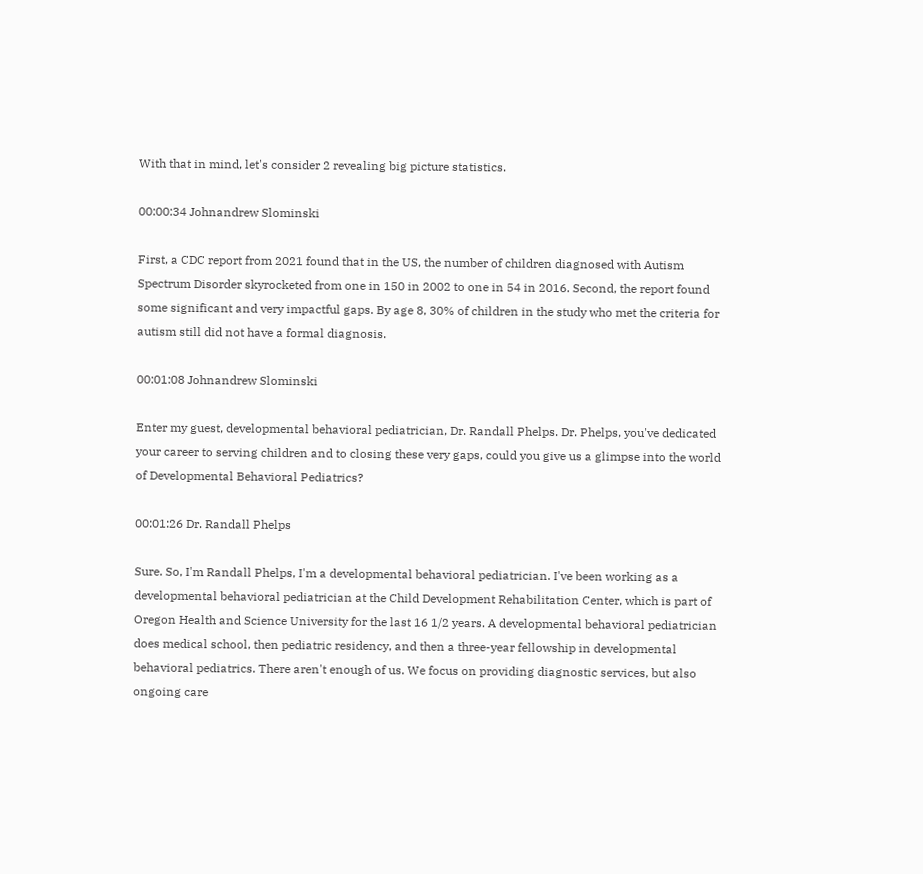With that in mind, let's consider 2 revealing big picture statistics.

00:00:34 Johnandrew Slominski

First, a CDC report from 2021 found that in the US, the number of children diagnosed with Autism Spectrum Disorder skyrocketed from one in 150 in 2002 to one in 54 in 2016. Second, the report found some significant and very impactful gaps. By age 8, 30% of children in the study who met the criteria for autism still did not have a formal diagnosis.

00:01:08 Johnandrew Slominski

Enter my guest, developmental behavioral pediatrician, Dr. Randall Phelps. Dr. Phelps, you've dedicated your career to serving children and to closing these very gaps, could you give us a glimpse into the world of Developmental Behavioral Pediatrics?

00:01:26 Dr. Randall Phelps

Sure. So, I'm Randall Phelps, I'm a developmental behavioral pediatrician. I've been working as a developmental behavioral pediatrician at the Child Development Rehabilitation Center, which is part of Oregon Health and Science University for the last 16 1/2 years. A developmental behavioral pediatrician does medical school, then pediatric residency, and then a three-year fellowship in developmental behavioral pediatrics. There aren't enough of us. We focus on providing diagnostic services, but also ongoing care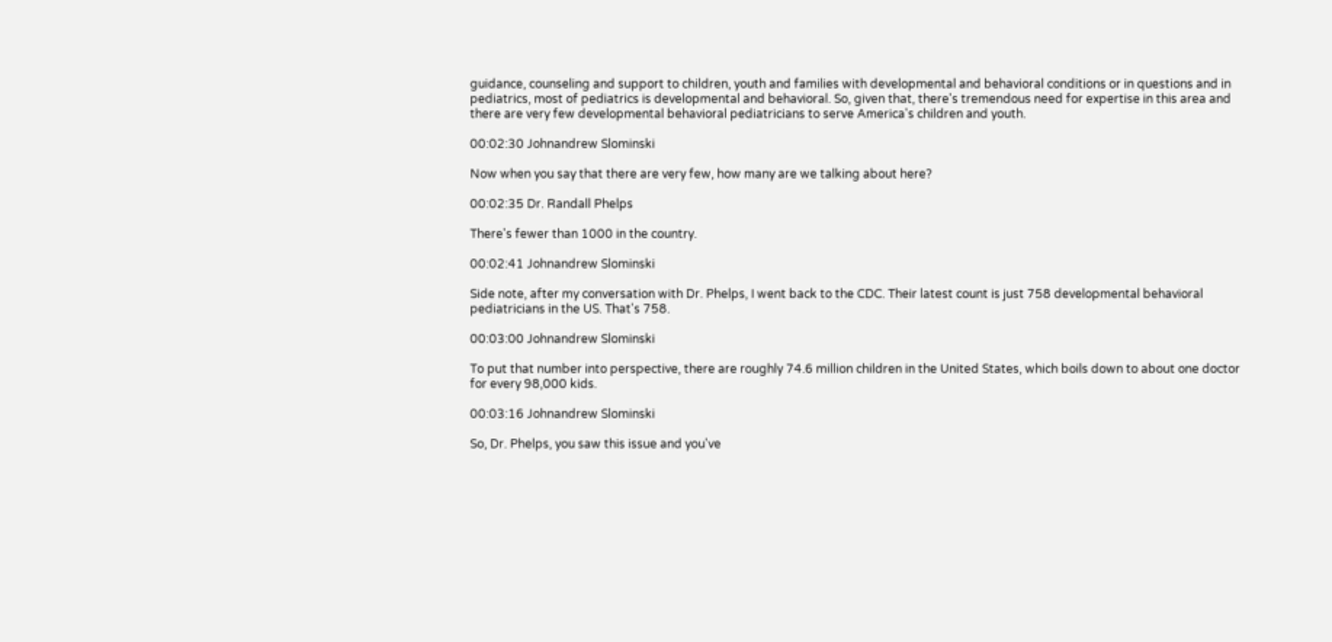guidance, counseling and support to children, youth and families with developmental and behavioral conditions or in questions and in pediatrics, most of pediatrics is developmental and behavioral. So, given that, there's tremendous need for expertise in this area and there are very few developmental behavioral pediatricians to serve America's children and youth.

00:02:30 Johnandrew Slominski

Now when you say that there are very few, how many are we talking about here?

00:02:35 Dr. Randall Phelps

There's fewer than 1000 in the country.

00:02:41 Johnandrew Slominski

Side note, after my conversation with Dr. Phelps, I went back to the CDC. Their latest count is just 758 developmental behavioral pediatricians in the US. That's 758.

00:03:00 Johnandrew Slominski

To put that number into perspective, there are roughly 74.6 million children in the United States, which boils down to about one doctor for every 98,000 kids.

00:03:16 Johnandrew Slominski

So, Dr. Phelps, you saw this issue and you've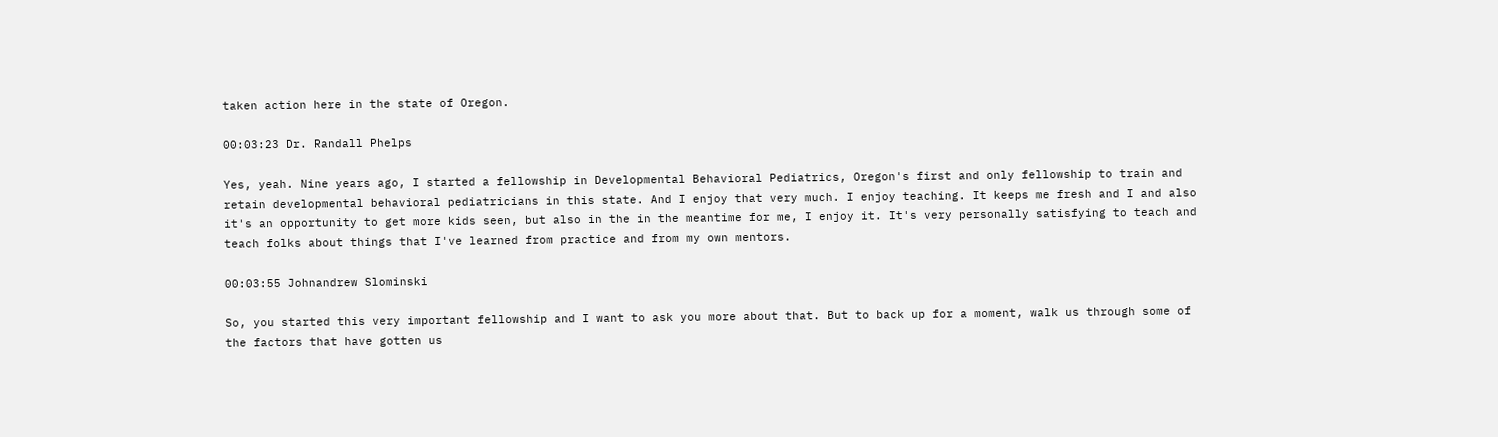taken action here in the state of Oregon.

00:03:23 Dr. Randall Phelps

Yes, yeah. Nine years ago, I started a fellowship in Developmental Behavioral Pediatrics, Oregon's first and only fellowship to train and retain developmental behavioral pediatricians in this state. And I enjoy that very much. I enjoy teaching. It keeps me fresh and I and also it's an opportunity to get more kids seen, but also in the in the meantime for me, I enjoy it. It's very personally satisfying to teach and teach folks about things that I've learned from practice and from my own mentors.

00:03:55 Johnandrew Slominski

So, you started this very important fellowship and I want to ask you more about that. But to back up for a moment, walk us through some of the factors that have gotten us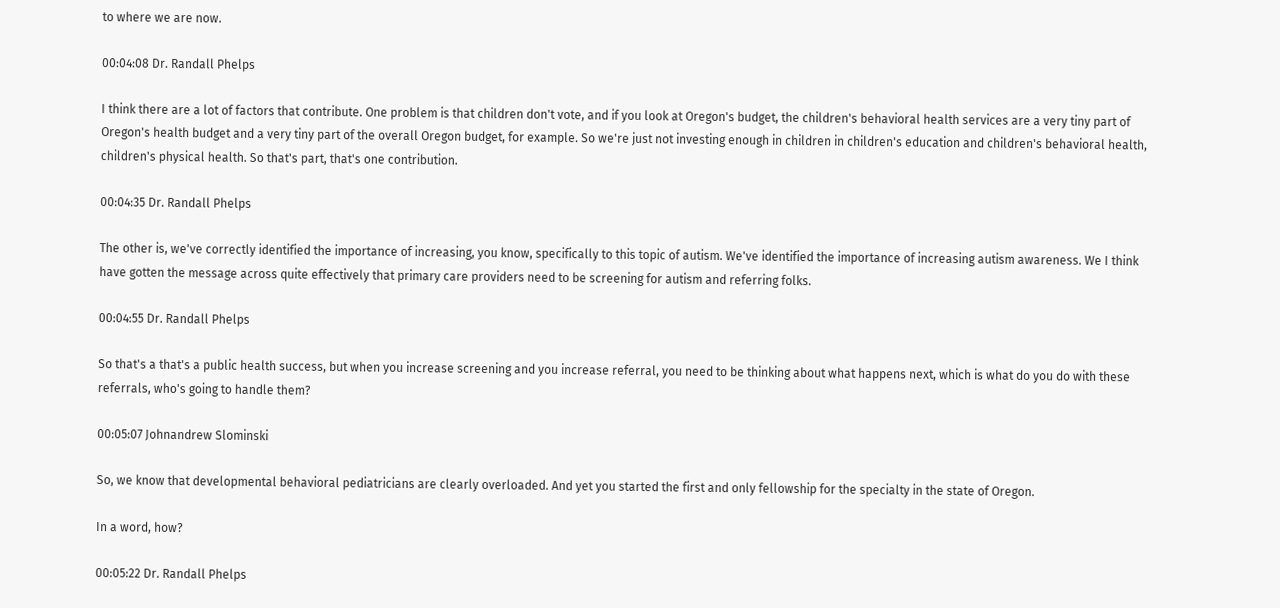to where we are now.

00:04:08 Dr. Randall Phelps

I think there are a lot of factors that contribute. One problem is that children don't vote, and if you look at Oregon's budget, the children's behavioral health services are a very tiny part of Oregon's health budget and a very tiny part of the overall Oregon budget, for example. So we're just not investing enough in children in children's education and children's behavioral health, children's physical health. So that's part, that's one contribution.

00:04:35 Dr. Randall Phelps

The other is, we've correctly identified the importance of increasing, you know, specifically to this topic of autism. We've identified the importance of increasing autism awareness. We I think have gotten the message across quite effectively that primary care providers need to be screening for autism and referring folks.

00:04:55 Dr. Randall Phelps

So that's a that's a public health success, but when you increase screening and you increase referral, you need to be thinking about what happens next, which is what do you do with these referrals, who's going to handle them?

00:05:07 Johnandrew Slominski

So, we know that developmental behavioral pediatricians are clearly overloaded. And yet you started the first and only fellowship for the specialty in the state of Oregon.

In a word, how?

00:05:22 Dr. Randall Phelps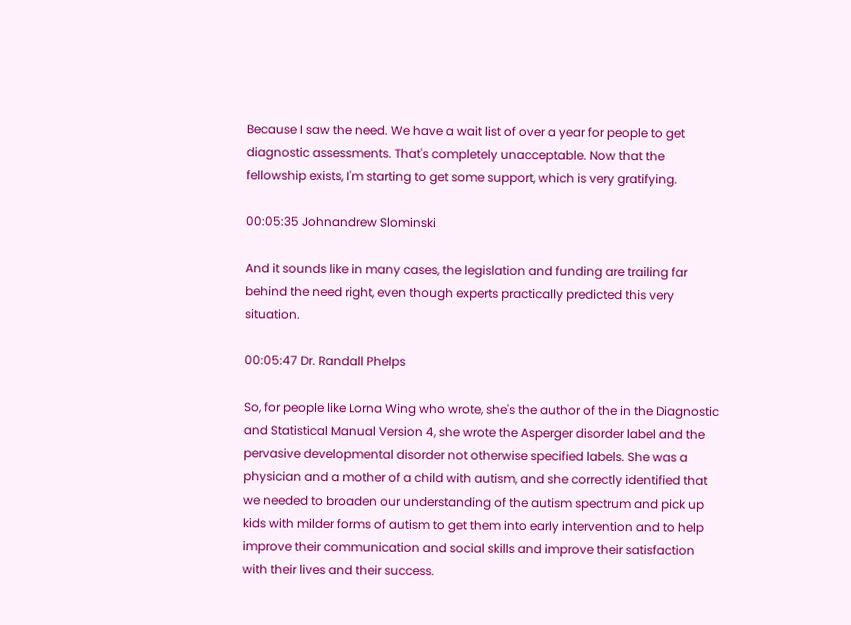Because I saw the need. We have a wait list of over a year for people to get diagnostic assessments. That's completely unacceptable. Now that the fellowship exists, I'm starting to get some support, which is very gratifying.

00:05:35 Johnandrew Slominski

And it sounds like in many cases, the legislation and funding are trailing far behind the need right, even though experts practically predicted this very situation.

00:05:47 Dr. Randall Phelps

So, for people like Lorna Wing who wrote, she's the author of the in the Diagnostic and Statistical Manual Version 4, she wrote the Asperger disorder label and the pervasive developmental disorder not otherwise specified labels. She was a physician and a mother of a child with autism, and she correctly identified that we needed to broaden our understanding of the autism spectrum and pick up kids with milder forms of autism to get them into early intervention and to help improve their communication and social skills and improve their satisfaction with their lives and their success.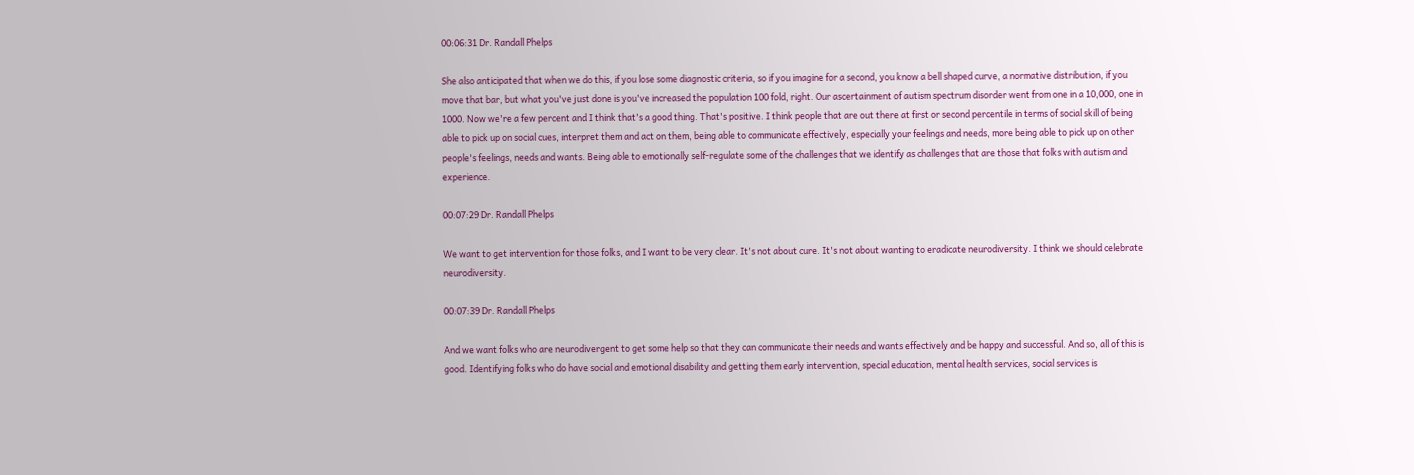00:06:31 Dr. Randall Phelps

She also anticipated that when we do this, if you lose some diagnostic criteria, so if you imagine for a second, you know a bell shaped curve, a normative distribution, if you move that bar, but what you've just done is you've increased the population 100 fold, right. Our ascertainment of autism spectrum disorder went from one in a 10,000, one in 1000. Now we're a few percent and I think that's a good thing. That's positive. I think people that are out there at first or second percentile in terms of social skill of being able to pick up on social cues, interpret them and act on them, being able to communicate effectively, especially your feelings and needs, more being able to pick up on other people's feelings, needs and wants. Being able to emotionally self-regulate some of the challenges that we identify as challenges that are those that folks with autism and experience.

00:07:29 Dr. Randall Phelps

We want to get intervention for those folks, and I want to be very clear. It's not about cure. It's not about wanting to eradicate neurodiversity. I think we should celebrate neurodiversity.

00:07:39 Dr. Randall Phelps

And we want folks who are neurodivergent to get some help so that they can communicate their needs and wants effectively and be happy and successful. And so, all of this is good. Identifying folks who do have social and emotional disability and getting them early intervention, special education, mental health services, social services is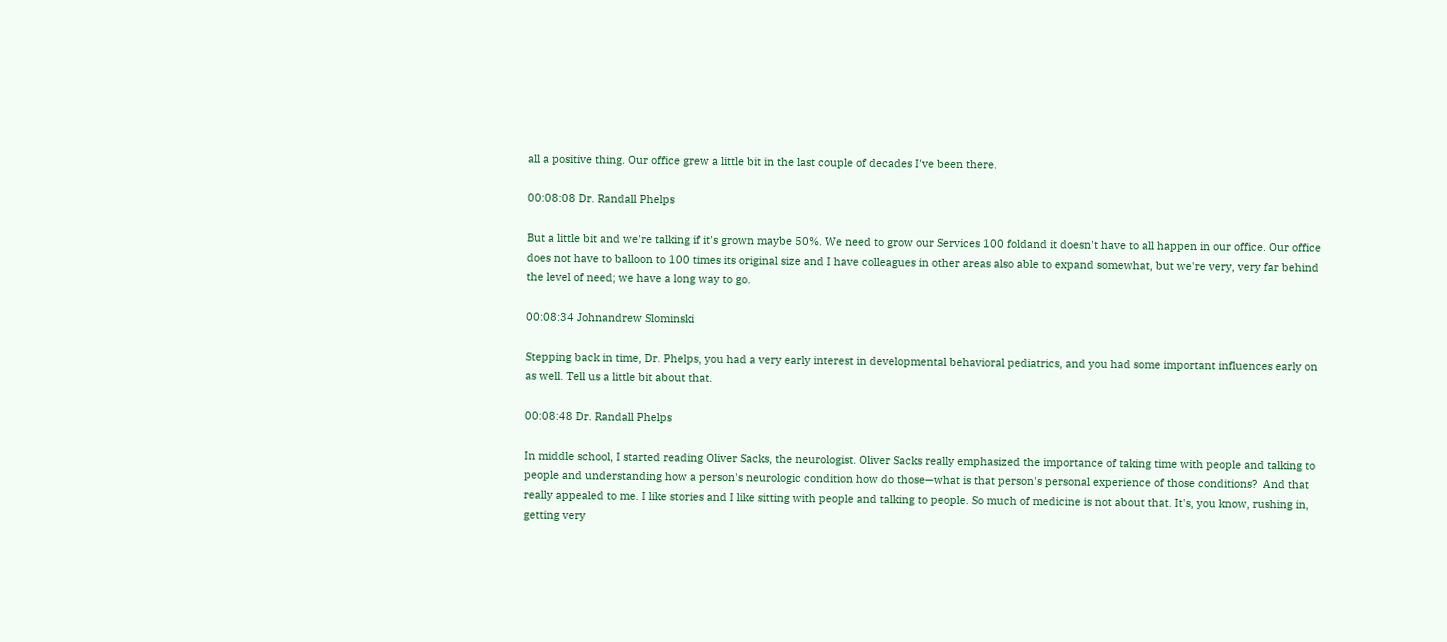all a positive thing. Our office grew a little bit in the last couple of decades I've been there.

00:08:08 Dr. Randall Phelps

But a little bit and we're talking if it's grown maybe 50%. We need to grow our Services 100 foldand it doesn't have to all happen in our office. Our office does not have to balloon to 100 times its original size and I have colleagues in other areas also able to expand somewhat, but we're very, very far behind the level of need; we have a long way to go.

00:08:34 Johnandrew Slominski

Stepping back in time, Dr. Phelps, you had a very early interest in developmental behavioral pediatrics, and you had some important influences early on as well. Tell us a little bit about that.

00:08:48 Dr. Randall Phelps

In middle school, I started reading Oliver Sacks, the neurologist. Oliver Sacks really emphasized the importance of taking time with people and talking to people and understanding how a person's neurologic condition how do those—what is that person's personal experience of those conditions?  And that really appealed to me. I like stories and I like sitting with people and talking to people. So much of medicine is not about that. It's, you know, rushing in, getting very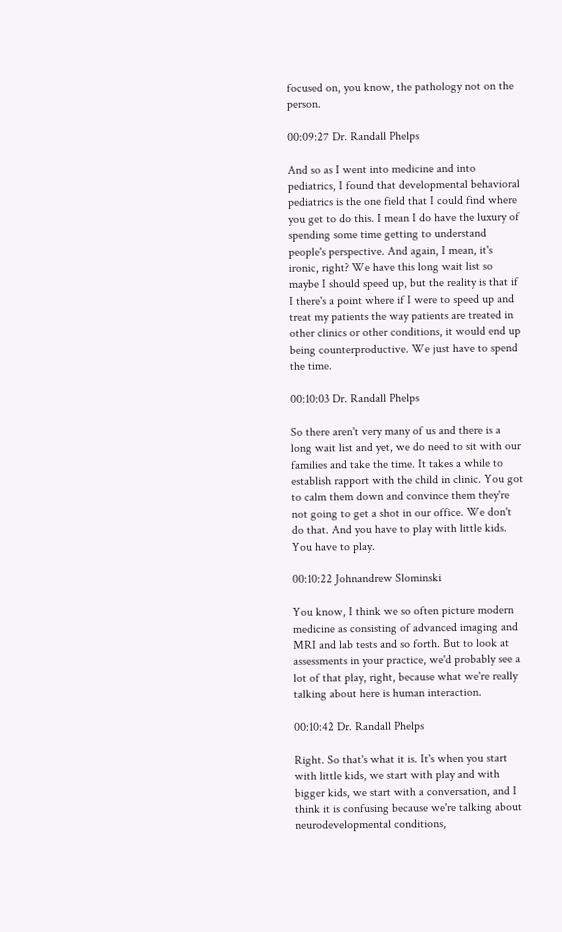focused on, you know, the pathology not on the person.

00:09:27 Dr. Randall Phelps

And so as I went into medicine and into pediatrics, I found that developmental behavioral pediatrics is the one field that I could find where you get to do this. I mean I do have the luxury of spending some time getting to understand people's perspective. And again, I mean, it's ironic, right? We have this long wait list so maybe I should speed up, but the reality is that if I there's a point where if I were to speed up and treat my patients the way patients are treated in other clinics or other conditions, it would end up being counterproductive. We just have to spend the time.

00:10:03 Dr. Randall Phelps

So there aren't very many of us and there is a long wait list and yet, we do need to sit with our families and take the time. It takes a while to establish rapport with the child in clinic. You got to calm them down and convince them they're not going to get a shot in our office. We don't do that. And you have to play with little kids. You have to play.

00:10:22 Johnandrew Slominski

You know, I think we so often picture modern medicine as consisting of advanced imaging and MRI and lab tests and so forth. But to look at assessments in your practice, we'd probably see a lot of that play, right, because what we're really talking about here is human interaction.

00:10:42 Dr. Randall Phelps

Right. So that's what it is. It's when you start with little kids, we start with play and with bigger kids, we start with a conversation, and I think it is confusing because we're talking about neurodevelopmental conditions,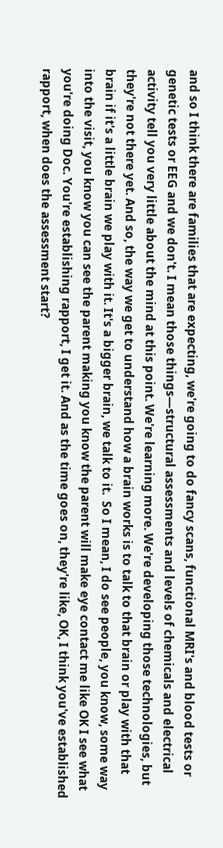and so I think there are families that are expecting, we're going to do fancy scans, functional MRI's and blood tests or genetic tests or EEG and we don't. I mean those things—structural assessments and levels of chemicals and electrical activity tell you very little about the mind at this point. We're learning more. We're developing those technologies, but they're not there yet. And so, the way we get to understand how a brain works is to talk to that brain or play with that brain if it's a little brain we play with it. It's a bigger brain, we talk to it.  So I mean, I do see people, you know, some way into the visit, you know you can see the parent making you know the parent will make eye contact me like OK I see what you're doing Doc. You're establishing rapport, I get it. And as the time goes on, they're like, OK, I think you've established rapport, when does the assessment start?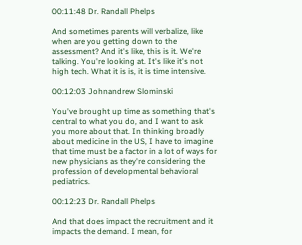00:11:48 Dr. Randall Phelps

And sometimes parents will verbalize, like when are you getting down to the assessment? And it's like, this is it. We're talking. You're looking at. It's like it's not high tech. What it is is, it is time intensive.

00:12:03 Johnandrew Slominski

You've brought up time as something that's central to what you do, and I want to ask you more about that. In thinking broadly about medicine in the US, I have to imagine that time must be a factor in a lot of ways for new physicians as they're considering the profession of developmental behavioral pediatrics.

00:12:23 Dr. Randall Phelps

And that does impact the recruitment and it impacts the demand. I mean, for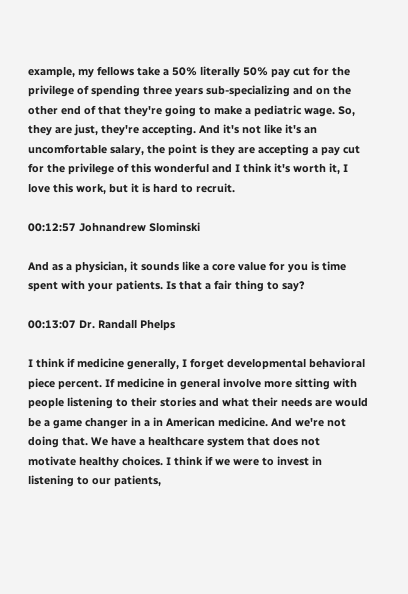example, my fellows take a 50% literally 50% pay cut for the privilege of spending three years sub-specializing and on the other end of that they're going to make a pediatric wage. So, they are just, they're accepting. And it's not like it's an uncomfortable salary, the point is they are accepting a pay cut for the privilege of this wonderful and I think it's worth it, I love this work, but it is hard to recruit.

00:12:57 Johnandrew Slominski

And as a physician, it sounds like a core value for you is time spent with your patients. Is that a fair thing to say?

00:13:07 Dr. Randall Phelps

I think if medicine generally, I forget developmental behavioral piece percent. If medicine in general involve more sitting with people listening to their stories and what their needs are would be a game changer in a in American medicine. And we're not doing that. We have a healthcare system that does not motivate healthy choices. I think if we were to invest in listening to our patients,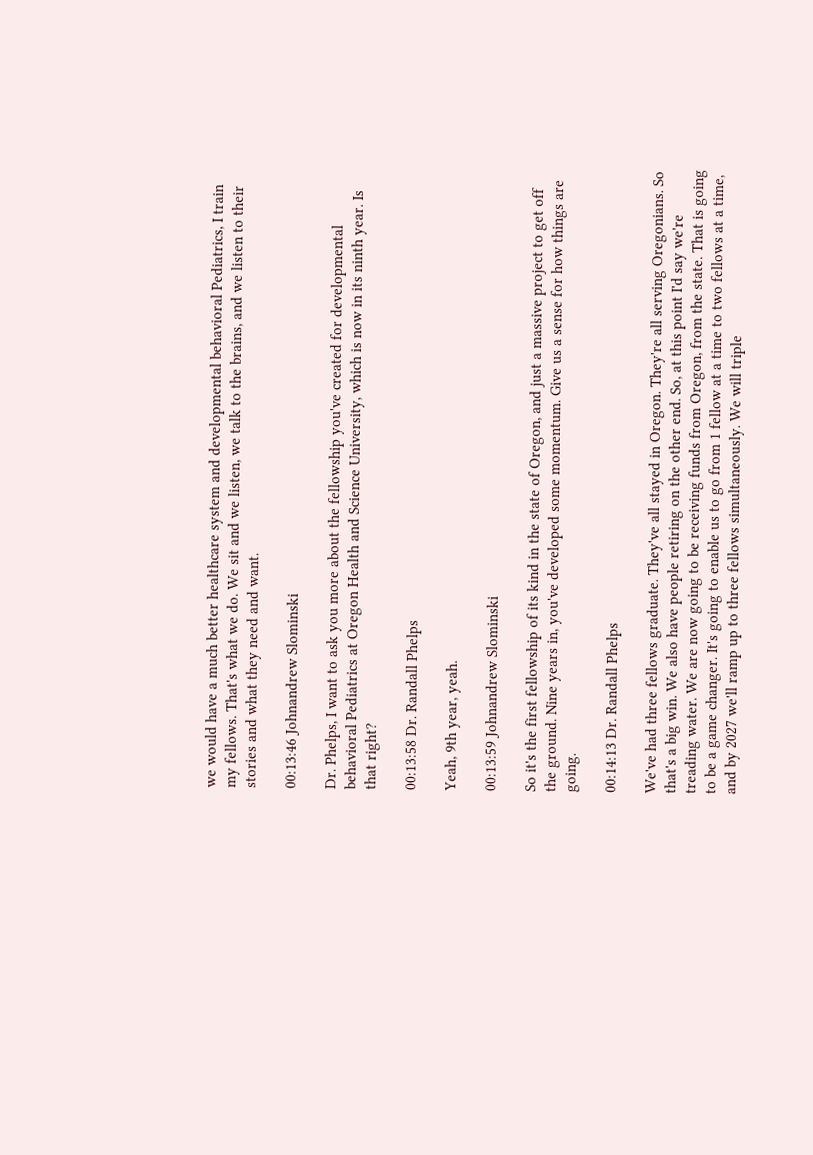we would have a much better healthcare system and developmental behavioral Pediatrics, I train my fellows. That's what we do. We sit and we listen, we talk to the brains, and we listen to their stories and what they need and want.

00:13:46 Johnandrew Slominski

Dr. Phelps, I want to ask you more about the fellowship you've created for developmental behavioral Pediatrics at Oregon Health and Science University, which is now in its ninth year. Is that right?

00:13:58 Dr. Randall Phelps

Yeah, 9th year, yeah.

00:13:59 Johnandrew Slominski

So it's the first fellowship of its kind in the state of Oregon, and just a massive project to get off the ground. Nine years in, you've developed some momentum. Give us a sense for how things are going.

00:14:13 Dr. Randall Phelps

We've had three fellows graduate. They've all stayed in Oregon. They're all serving Oregonians. So that's a big win. We also have people retiring on the other end. So, at this point I'd say we're treading water. We are now going to be receiving funds from Oregon, from the state. That is going to be a game changer. It's going to enable us to go from 1 fellow at a time to two fellows at a time, and by 2027 we'll ramp up to three fellows simultaneously. We will triple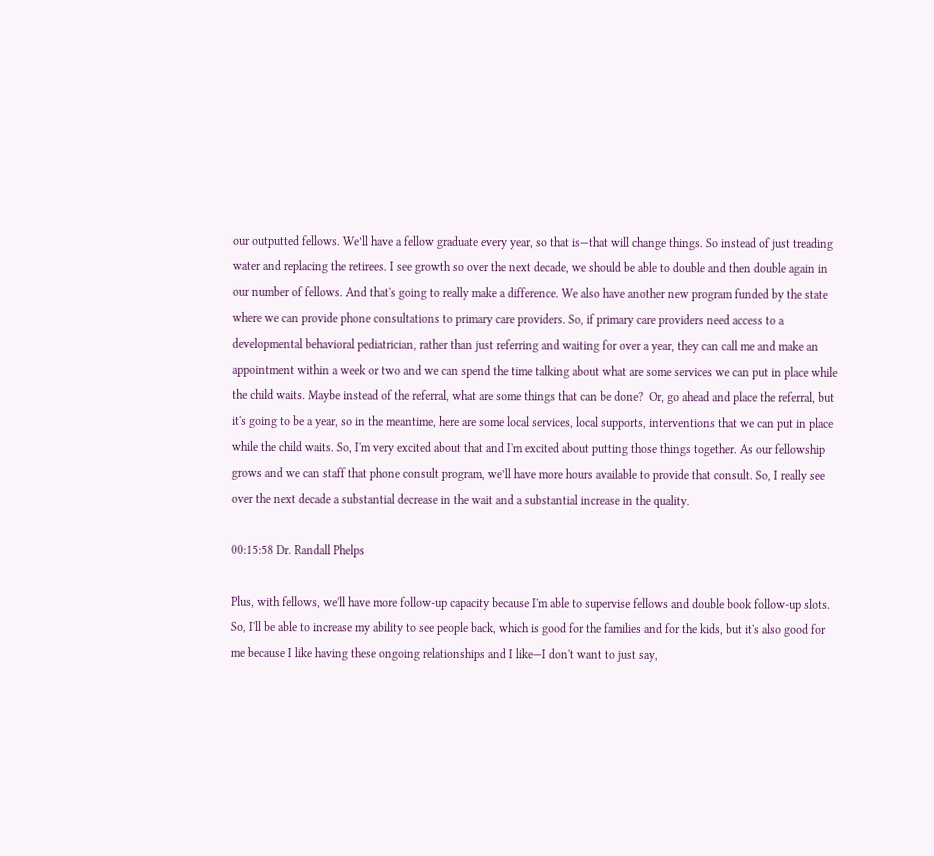our outputted fellows. We’ll have a fellow graduate every year, so that is—that will change things. So instead of just treading water and replacing the retirees. I see growth so over the next decade, we should be able to double and then double again in our number of fellows. And that's going to really make a difference. We also have another new program funded by the state where we can provide phone consultations to primary care providers. So, if primary care providers need access to a developmental behavioral pediatrician, rather than just referring and waiting for over a year, they can call me and make an appointment within a week or two and we can spend the time talking about what are some services we can put in place while the child waits. Maybe instead of the referral, what are some things that can be done?  Or, go ahead and place the referral, but it's going to be a year, so in the meantime, here are some local services, local supports, interventions that we can put in place while the child waits. So, I'm very excited about that and I'm excited about putting those things together. As our fellowship grows and we can staff that phone consult program, we’ll have more hours available to provide that consult. So, I really see over the next decade a substantial decrease in the wait and a substantial increase in the quality.

00:15:58 Dr. Randall Phelps

Plus, with fellows, we'll have more follow-up capacity because I'm able to supervise fellows and double book follow-up slots. So, I'll be able to increase my ability to see people back, which is good for the families and for the kids, but it's also good for me because I like having these ongoing relationships and I like—I don't want to just say,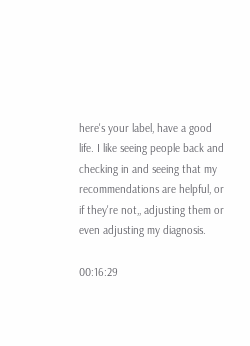here's your label, have a good life. I like seeing people back and checking in and seeing that my recommendations are helpful, or if they're not,, adjusting them or even adjusting my diagnosis.

00:16:29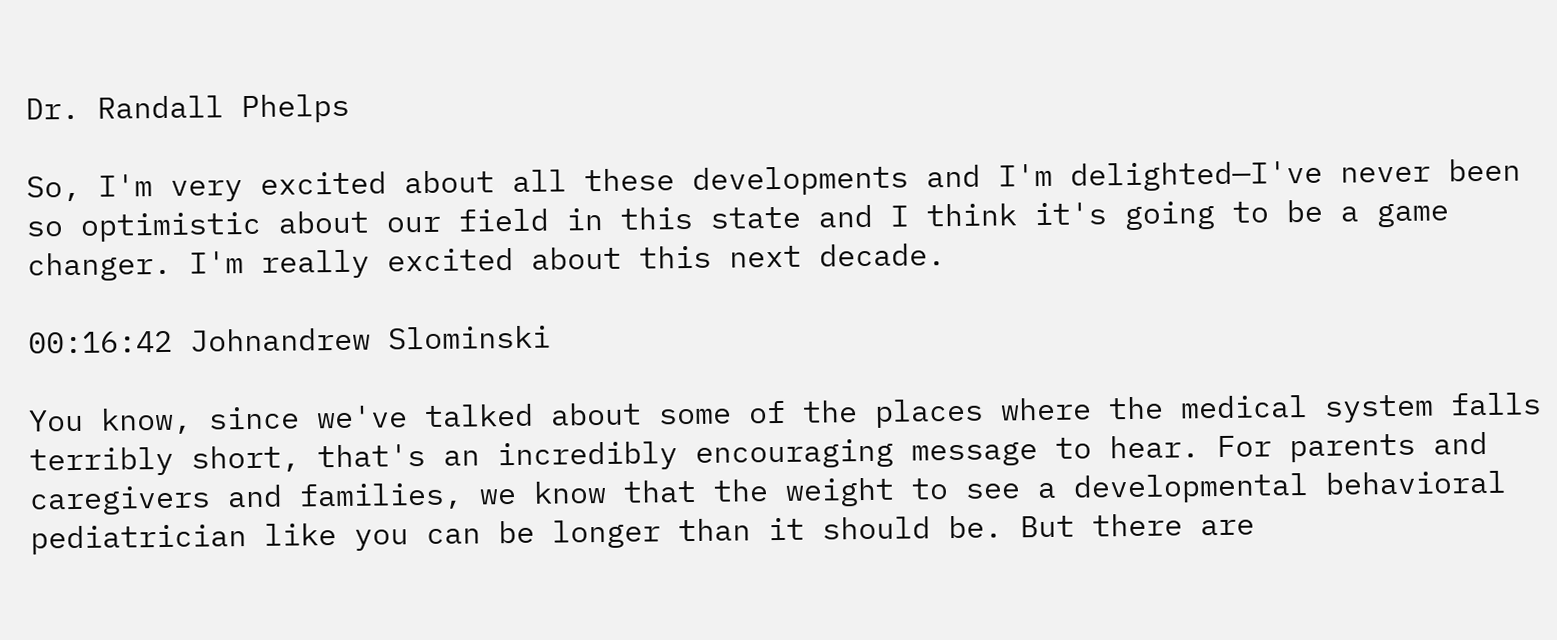Dr. Randall Phelps

So, I'm very excited about all these developments and I'm delighted—I've never been so optimistic about our field in this state and I think it's going to be a game changer. I'm really excited about this next decade.

00:16:42 Johnandrew Slominski

You know, since we've talked about some of the places where the medical system falls terribly short, that's an incredibly encouraging message to hear. For parents and caregivers and families, we know that the weight to see a developmental behavioral pediatrician like you can be longer than it should be. But there are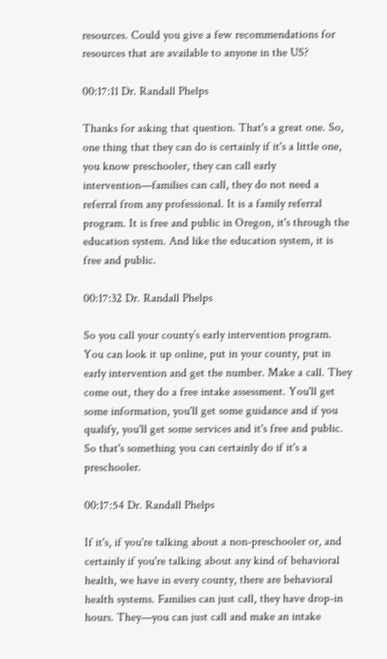resources. Could you give a few recommendations for resources that are available to anyone in the US?

00:17:11 Dr. Randall Phelps

Thanks for asking that question. That's a great one. So, one thing that they can do is certainly if it's a little one, you know preschooler, they can call early intervention—families can call, they do not need a referral from any professional. It is a family referral program. It is free and public in Oregon, it's through the education system. And like the education system, it is free and public.

00:17:32 Dr. Randall Phelps

So you call your county’s early intervention program. You can look it up online, put in your county, put in early intervention and get the number. Make a call. They come out, they do a free intake assessment. You'll get some information, you'll get some guidance and if you qualify, you'll get some services and it's free and public. So that's something you can certainly do if it's a preschooler.

00:17:54 Dr. Randall Phelps

If it's, if you're talking about a non-preschooler or, and certainly if you're talking about any kind of behavioral health, we have in every county, there are behavioral health systems. Families can just call, they have drop-in hours. They—you can just call and make an intake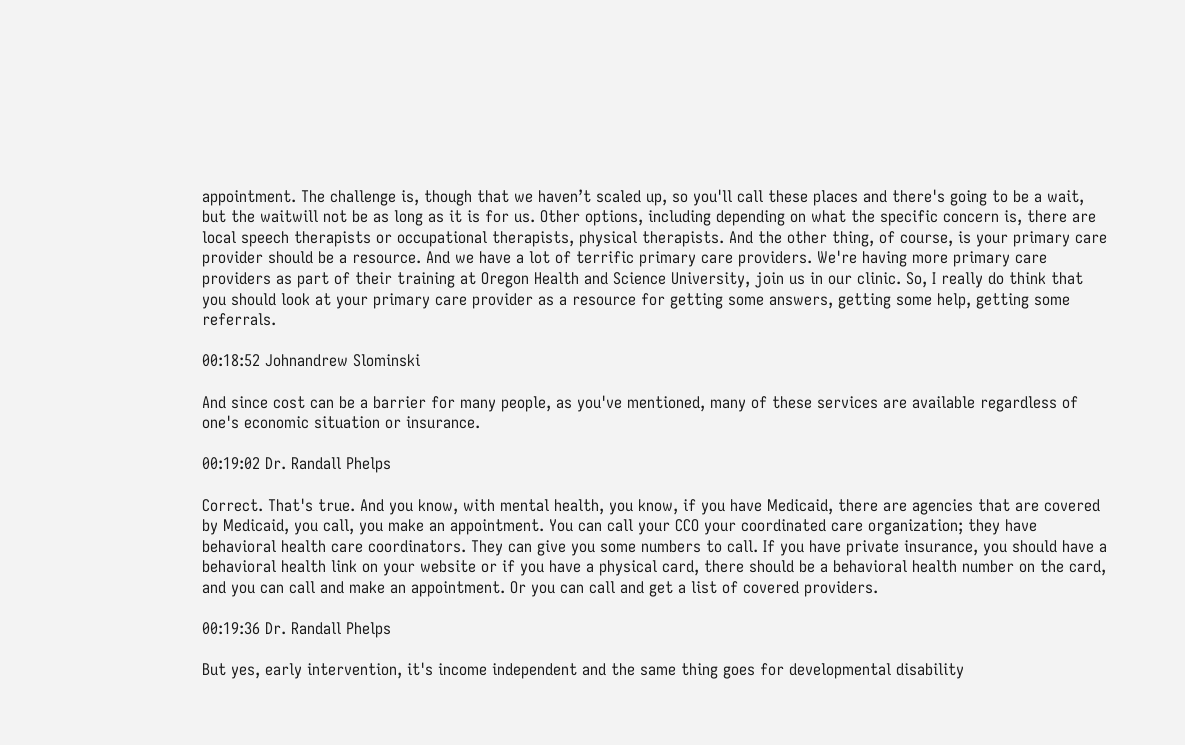appointment. The challenge is, though that we haven’t scaled up, so you'll call these places and there's going to be a wait, but the waitwill not be as long as it is for us. Other options, including depending on what the specific concern is, there are local speech therapists or occupational therapists, physical therapists. And the other thing, of course, is your primary care provider should be a resource. And we have a lot of terrific primary care providers. We're having more primary care providers as part of their training at Oregon Health and Science University, join us in our clinic. So, I really do think that you should look at your primary care provider as a resource for getting some answers, getting some help, getting some referrals.

00:18:52 Johnandrew Slominski

And since cost can be a barrier for many people, as you've mentioned, many of these services are available regardless of one's economic situation or insurance.

00:19:02 Dr. Randall Phelps

Correct. That's true. And you know, with mental health, you know, if you have Medicaid, there are agencies that are covered by Medicaid, you call, you make an appointment. You can call your CCO your coordinated care organization; they have behavioral health care coordinators. They can give you some numbers to call. If you have private insurance, you should have a behavioral health link on your website or if you have a physical card, there should be a behavioral health number on the card, and you can call and make an appointment. Or you can call and get a list of covered providers.

00:19:36 Dr. Randall Phelps

But yes, early intervention, it's income independent and the same thing goes for developmental disability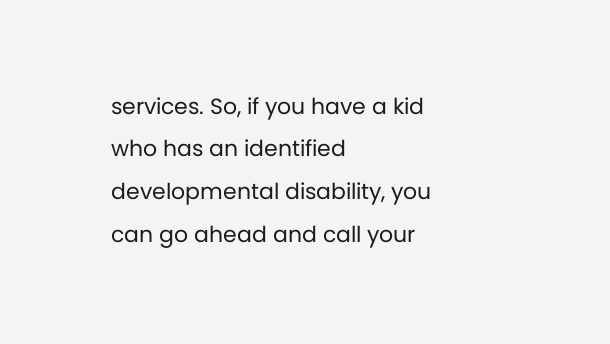services. So, if you have a kid who has an identified developmental disability, you can go ahead and call your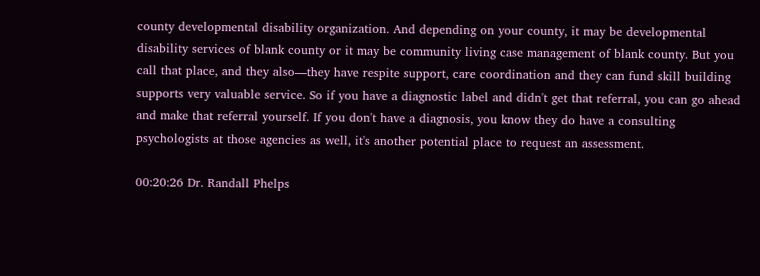county developmental disability organization. And depending on your county, it may be developmental disability services of blank county or it may be community living case management of blank county. But you call that place, and they also—they have respite support, care coordination and they can fund skill building supports very valuable service. So if you have a diagnostic label and didn't get that referral, you can go ahead and make that referral yourself. If you don't have a diagnosis, you know they do have a consulting psychologists at those agencies as well, it's another potential place to request an assessment.

00:20:26 Dr. Randall Phelps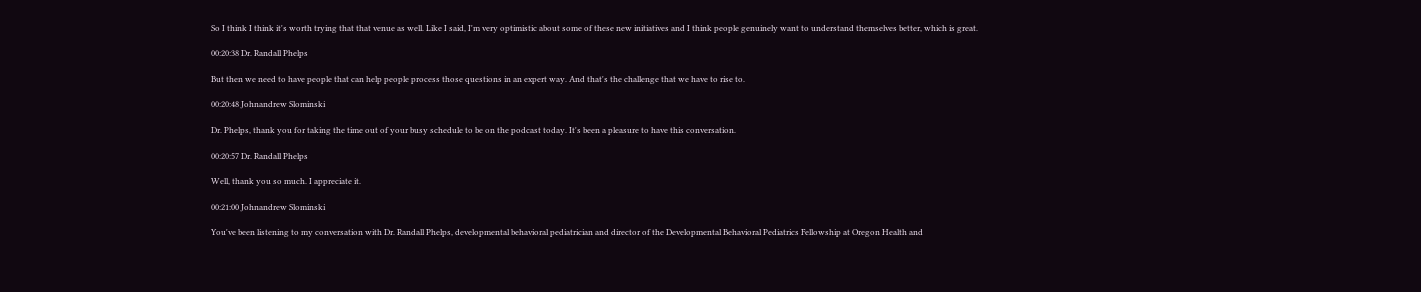So I think I think it's worth trying that that venue as well. Like I said, I'm very optimistic about some of these new initiatives and I think people genuinely want to understand themselves better, which is great.

00:20:38 Dr. Randall Phelps

But then we need to have people that can help people process those questions in an expert way. And that's the challenge that we have to rise to.

00:20:48 Johnandrew Slominski

Dr. Phelps, thank you for taking the time out of your busy schedule to be on the podcast today. It's been a pleasure to have this conversation.

00:20:57 Dr. Randall Phelps

Well, thank you so much. I appreciate it.

00:21:00 Johnandrew Slominski

You've been listening to my conversation with Dr. Randall Phelps, developmental behavioral pediatrician and director of the Developmental Behavioral Pediatrics Fellowship at Oregon Health and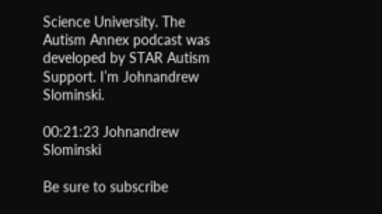Science University. The Autism Annex podcast was developed by STAR Autism Support. I’m Johnandrew Slominski.

00:21:23 Johnandrew Slominski

Be sure to subscribe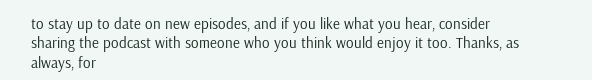to stay up to date on new episodes, and if you like what you hear, consider sharing the podcast with someone who you think would enjoy it too. Thanks, as always, for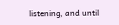listening, and until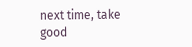next time, take good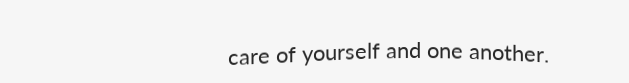care of yourself and one another.